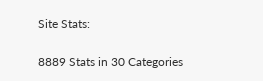Site Stats:

8889 Stats in 30 Categories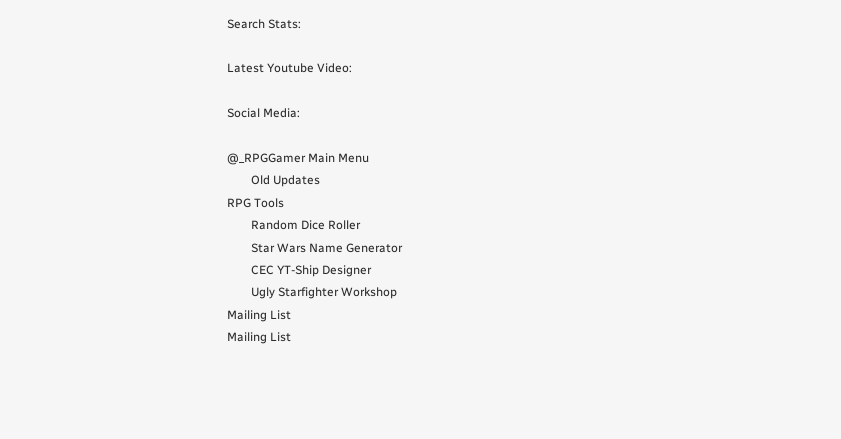Search Stats:

Latest Youtube Video:

Social Media:

@_RPGGamer Main Menu
        Old Updates
RPG Tools
        Random Dice Roller
        Star Wars Name Generator
        CEC YT-Ship Designer
        Ugly Starfighter Workshop
Mailing List
Mailing List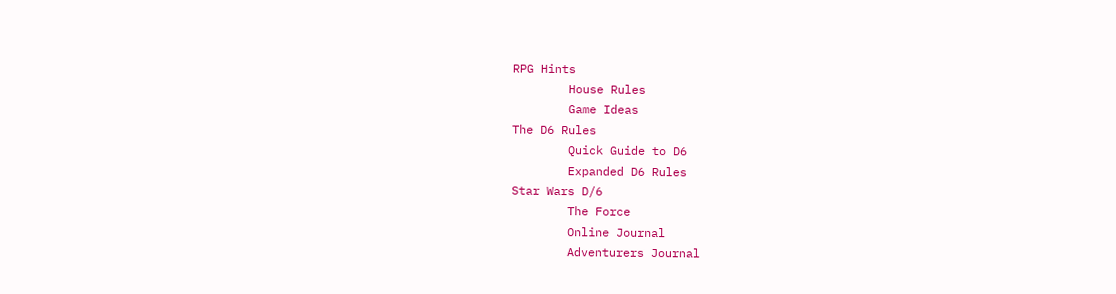RPG Hints
        House Rules
        Game Ideas
The D6 Rules
        Quick Guide to D6
        Expanded D6 Rules
Star Wars D/6
        The Force
        Online Journal
        Adventurers Journal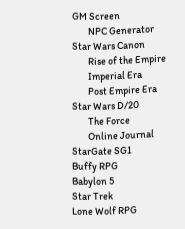GM Screen
        NPC Generator
Star Wars Canon
        Rise of the Empire
        Imperial Era
        Post Empire Era
Star Wars D/20
        The Force
        Online Journal
StarGate SG1
Buffy RPG
Babylon 5
Star Trek
Lone Wolf RPG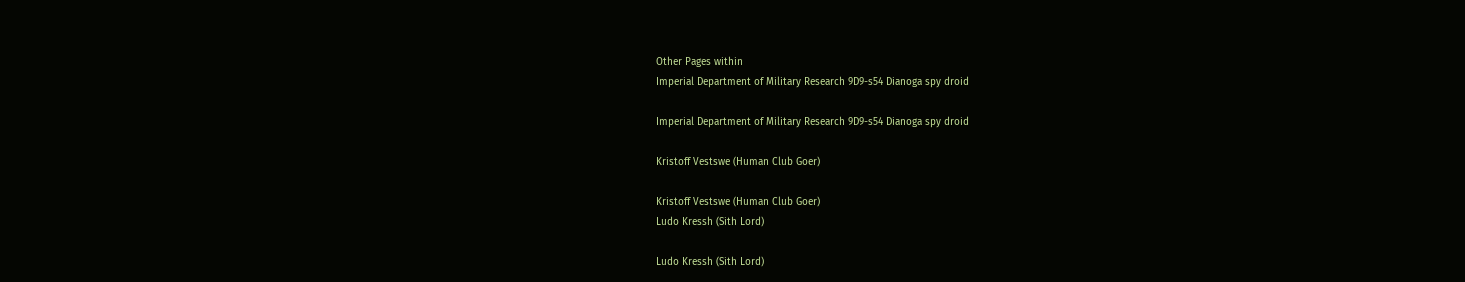Other Pages within
Imperial Department of Military Research 9D9-s54 Dianoga spy droid

Imperial Department of Military Research 9D9-s54 Dianoga spy droid

Kristoff Vestswe (Human Club Goer)

Kristoff Vestswe (Human Club Goer)
Ludo Kressh (Sith Lord)

Ludo Kressh (Sith Lord)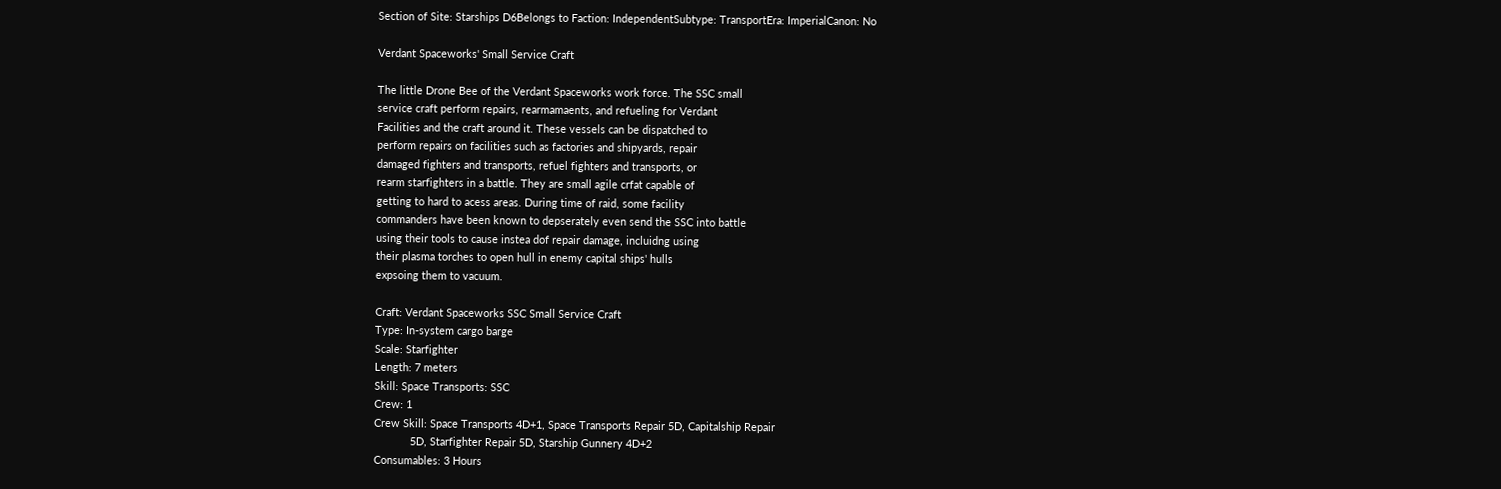Section of Site: Starships D6Belongs to Faction: IndependentSubtype: TransportEra: ImperialCanon: No

Verdant Spaceworks' Small Service Craft

The little Drone Bee of the Verdant Spaceworks work force. The SSC small
service craft perform repairs, rearmamaents, and refueling for Verdant
Facilities and the craft around it. These vessels can be dispatched to
perform repairs on facilities such as factories and shipyards, repair
damaged fighters and transports, refuel fighters and transports, or
rearm starfighters in a battle. They are small agile crfat capable of
getting to hard to acess areas. During time of raid, some facility
commanders have been known to depserately even send the SSC into battle
using their tools to cause instea dof repair damage, incluidng using
their plasma torches to open hull in enemy capital ships' hulls
expsoing them to vacuum.

Craft: Verdant Spaceworks SSC Small Service Craft
Type: In-system cargo barge
Scale: Starfighter
Length: 7 meters
Skill: Space Transports: SSC
Crew: 1
Crew Skill: Space Transports 4D+1, Space Transports Repair 5D, Capitalship Repair
            5D, Starfighter Repair 5D, Starship Gunnery 4D+2
Consumables: 3 Hours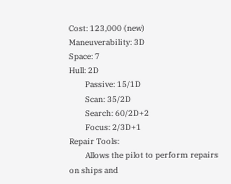Cost: 123,000 (new)
Maneuverability: 3D
Space: 7
Hull: 2D
        Passive: 15/1D
        Scan: 35/2D
        Search: 60/2D+2
        Focus: 2/3D+1
Repair Tools:
        Allows the pilot to perform repairs on ships and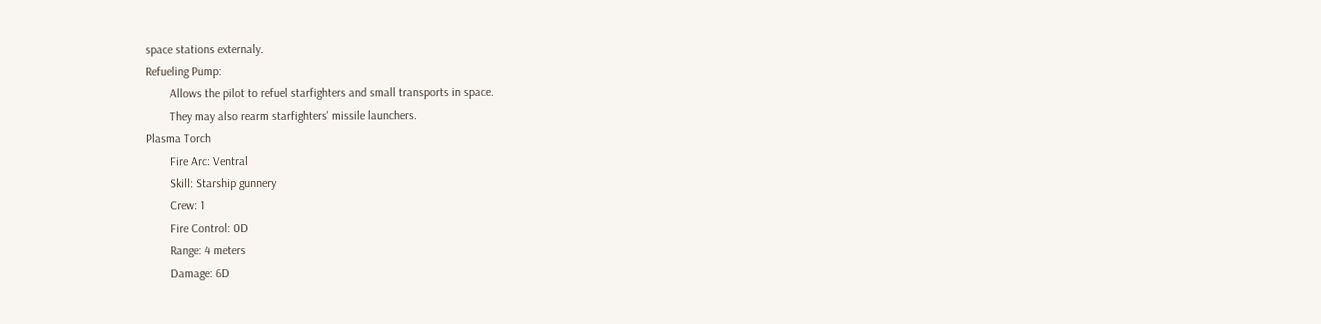space stations externaly.
Refueling Pump:
        Allows the pilot to refuel starfighters and small transports in space.
        They may also rearm starfighters' missile launchers.
Plasma Torch
        Fire Arc: Ventral
        Skill: Starship gunnery
        Crew: 1
        Fire Control: 0D
        Range: 4 meters
        Damage: 6D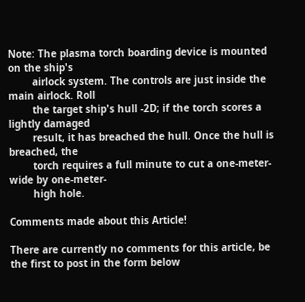Note: The plasma torch boarding device is mounted on the ship's
        airlock system. The controls are just inside the main airlock. Roll
        the target ship's hull -2D; if the torch scores a lightly damaged
        result, it has breached the hull. Once the hull is breached, the
        torch requires a full minute to cut a one-meter-wide by one-meter-
        high hole.

Comments made about this Article!

There are currently no comments for this article, be the first to post in the form below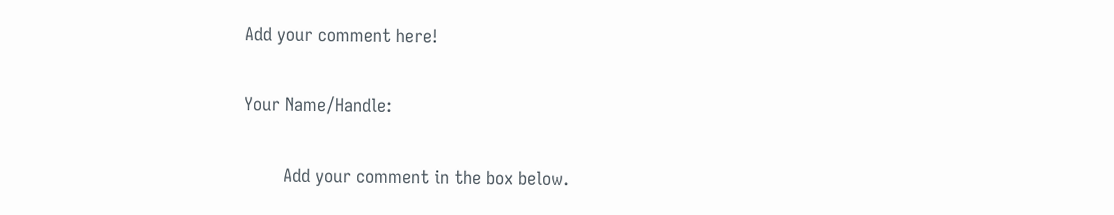Add your comment here!

Your Name/Handle:

        Add your comment in the box below.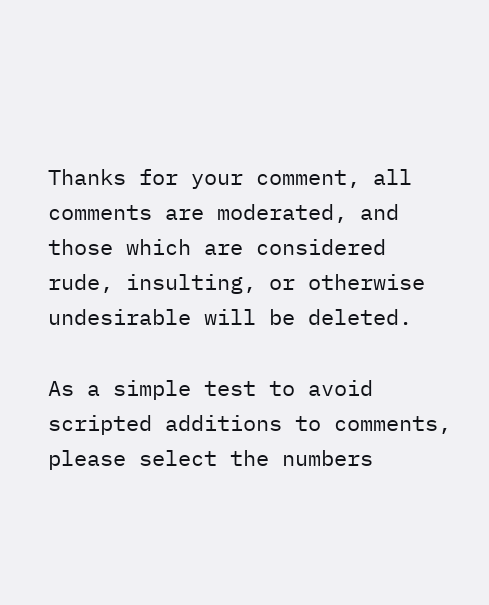Thanks for your comment, all comments are moderated, and those which are considered rude, insulting, or otherwise undesirable will be deleted.

As a simple test to avoid scripted additions to comments, please select the numbers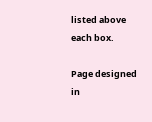listed above each box.

Page designed in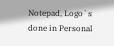Notepad, Logo`s done in Personal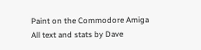Paint on the Commodore Amiga
All text and stats by Dave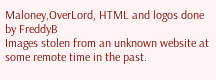Maloney,OverLord, HTML and logos done by FreddyB
Images stolen from an unknown website at some remote time in the past.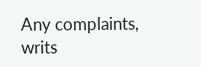Any complaints, writs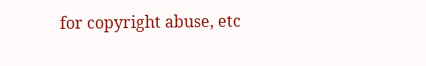for copyright abuse, etc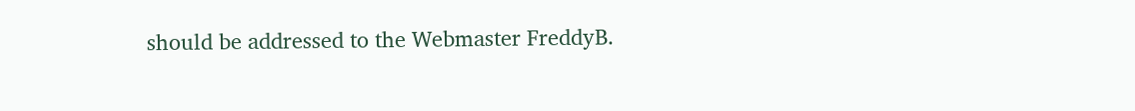should be addressed to the Webmaster FreddyB.